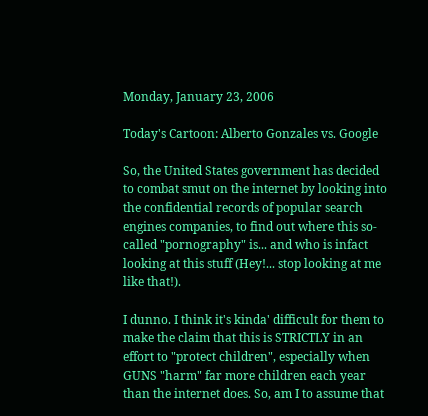Monday, January 23, 2006

Today's Cartoon: Alberto Gonzales vs. Google

So, the United States government has decided to combat smut on the internet by looking into the confidential records of popular search engines companies, to find out where this so-called "pornography" is... and who is infact looking at this stuff (Hey!... stop looking at me like that!).

I dunno. I think it's kinda' difficult for them to make the claim that this is STRICTLY in an effort to "protect children", especially when GUNS "harm" far more children each year than the internet does. So, am I to assume that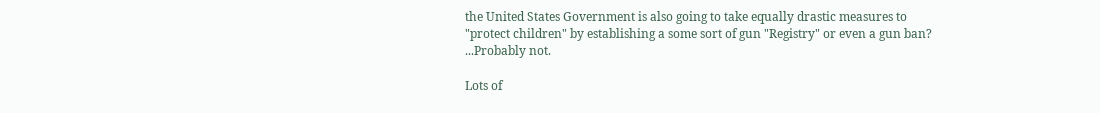the United States Government is also going to take equally drastic measures to "protect children" by establishing a some sort of gun "Registry" or even a gun ban? ...Probably not.

Lots of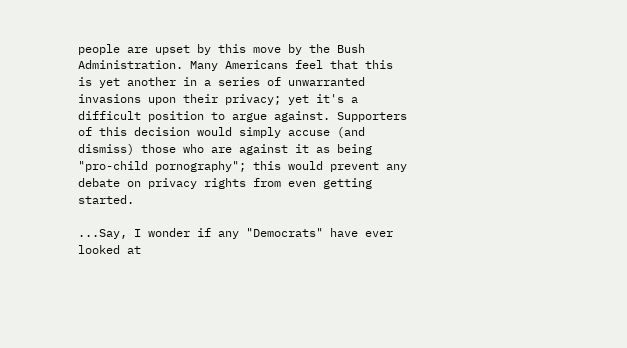people are upset by this move by the Bush Administration. Many Americans feel that this is yet another in a series of unwarranted invasions upon their privacy; yet it's a difficult position to argue against. Supporters of this decision would simply accuse (and dismiss) those who are against it as being "pro-child pornography"; this would prevent any debate on privacy rights from even getting started.

...Say, I wonder if any "Democrats" have ever looked at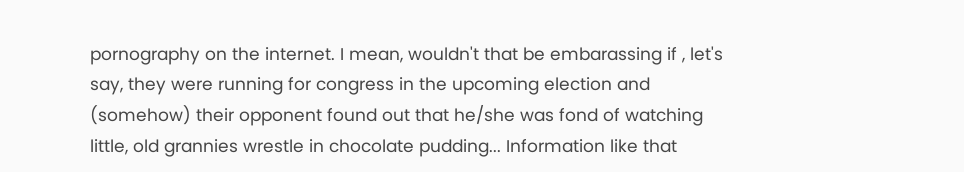pornography on the internet. I mean, wouldn't that be embarassing if , let's say, they were running for congress in the upcoming election and (somehow) their opponent found out that he/she was fond of watching little, old grannies wrestle in chocolate pudding... Information like that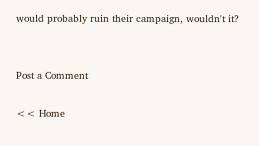would probably ruin their campaign, wouldn't it?


Post a Comment

<< Home